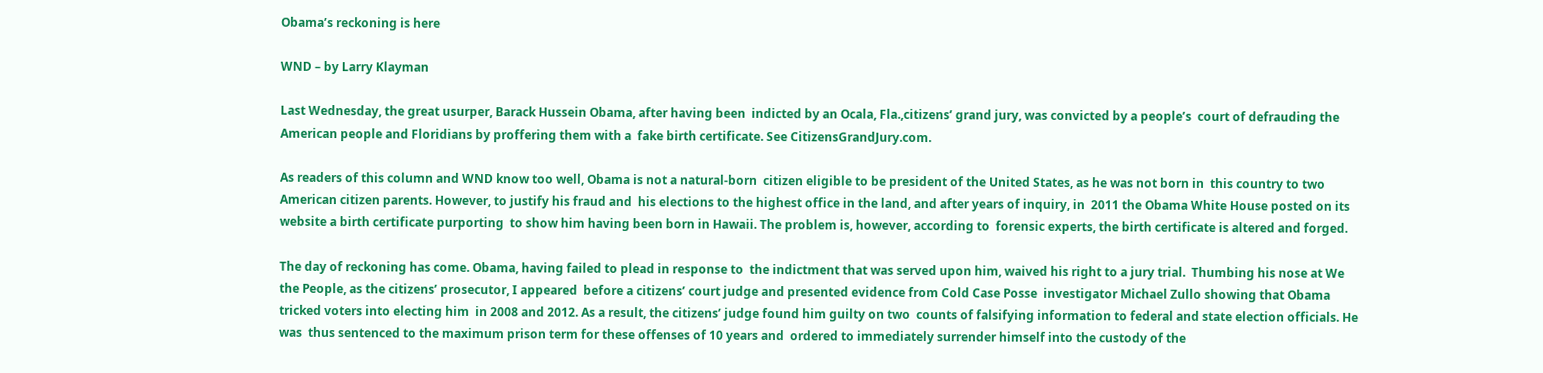Obama’s reckoning is here

WND – by Larry Klayman

Last Wednesday, the great usurper, Barack Hussein Obama, after having been  indicted by an Ocala, Fla.,citizens’ grand jury, was convicted by a people’s  court of defrauding the American people and Floridians by proffering them with a  fake birth certificate. See CitizensGrandJury.com.

As readers of this column and WND know too well, Obama is not a natural-born  citizen eligible to be president of the United States, as he was not born in  this country to two American citizen parents. However, to justify his fraud and  his elections to the highest office in the land, and after years of inquiry, in  2011 the Obama White House posted on its website a birth certificate purporting  to show him having been born in Hawaii. The problem is, however, according to  forensic experts, the birth certificate is altered and forged.

The day of reckoning has come. Obama, having failed to plead in response to  the indictment that was served upon him, waived his right to a jury trial.  Thumbing his nose at We the People, as the citizens’ prosecutor, I appeared  before a citizens’ court judge and presented evidence from Cold Case Posse  investigator Michael Zullo showing that Obama tricked voters into electing him  in 2008 and 2012. As a result, the citizens’ judge found him guilty on two  counts of falsifying information to federal and state election officials. He was  thus sentenced to the maximum prison term for these offenses of 10 years and  ordered to immediately surrender himself into the custody of the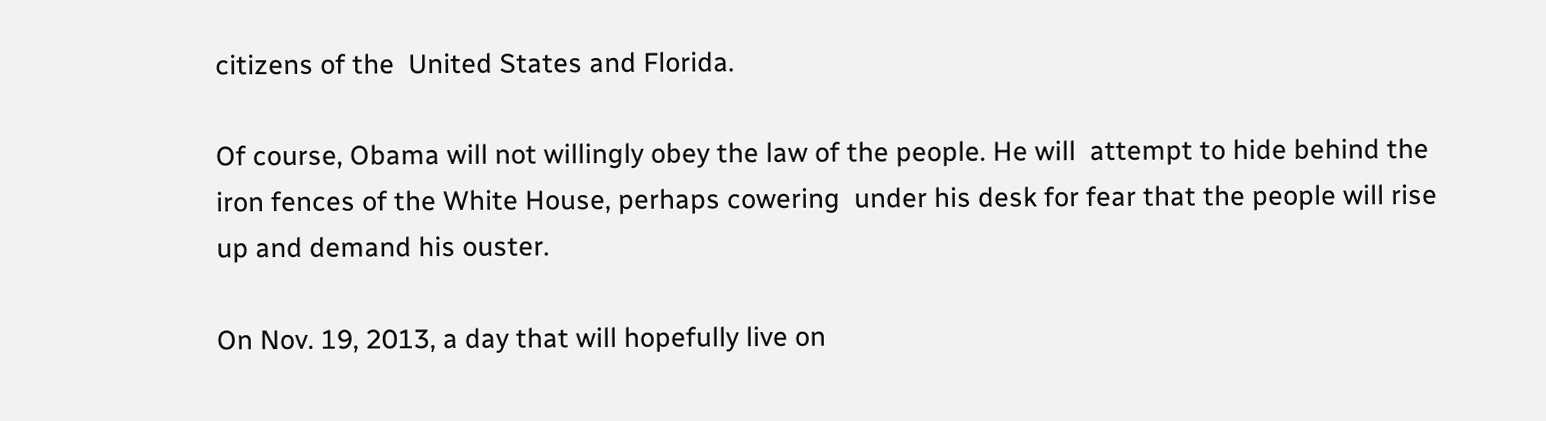citizens of the  United States and Florida.

Of course, Obama will not willingly obey the law of the people. He will  attempt to hide behind the iron fences of the White House, perhaps cowering  under his desk for fear that the people will rise up and demand his ouster.

On Nov. 19, 2013, a day that will hopefully live on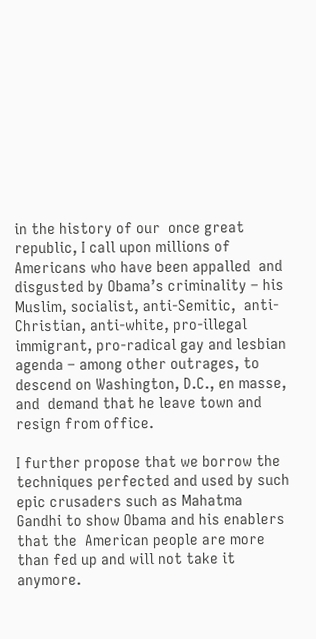in the history of our  once great republic, I call upon millions of Americans who have been appalled  and disgusted by Obama’s criminality – his Muslim, socialist, anti-Semitic,  anti-Christian, anti-white, pro-illegal immigrant, pro-radical gay and lesbian  agenda – among other outrages, to descend on Washington, D.C., en masse, and  demand that he leave town and resign from office.

I further propose that we borrow the techniques perfected and used by such  epic crusaders such as Mahatma Gandhi to show Obama and his enablers that the  American people are more than fed up and will not take it anymore.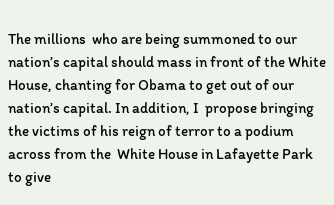The millions  who are being summoned to our nation’s capital should mass in front of the White  House, chanting for Obama to get out of our nation’s capital. In addition, I  propose bringing the victims of his reign of terror to a podium across from the  White House in Lafayette Park to give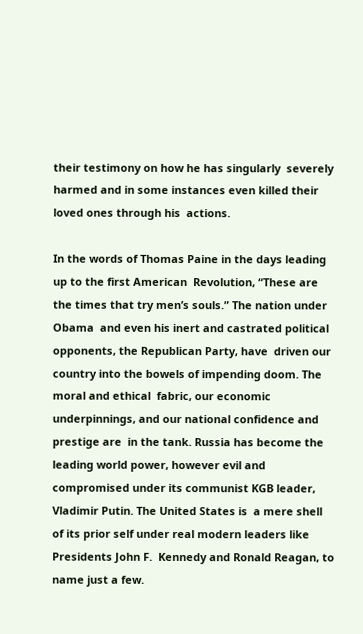their testimony on how he has singularly  severely harmed and in some instances even killed their loved ones through his  actions.

In the words of Thomas Paine in the days leading up to the first American  Revolution, “These are the times that try men’s souls.” The nation under Obama  and even his inert and castrated political opponents, the Republican Party, have  driven our country into the bowels of impending doom. The moral and ethical  fabric, our economic underpinnings, and our national confidence and prestige are  in the tank. Russia has become the leading world power, however evil and  compromised under its communist KGB leader, Vladimir Putin. The United States is  a mere shell of its prior self under real modern leaders like Presidents John F.  Kennedy and Ronald Reagan, to name just a few.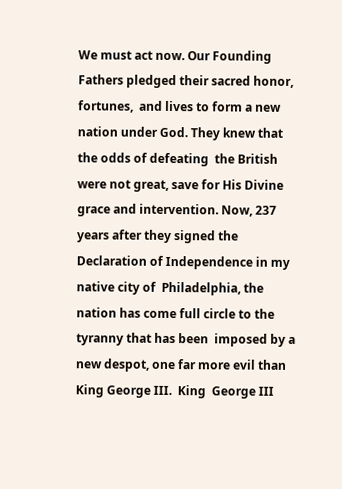We must act now. Our Founding Fathers pledged their sacred honor, fortunes,  and lives to form a new nation under God. They knew that the odds of defeating  the British were not great, save for His Divine grace and intervention. Now, 237  years after they signed the Declaration of Independence in my native city of  Philadelphia, the nation has come full circle to the tyranny that has been  imposed by a new despot, one far more evil than King George III.  King  George III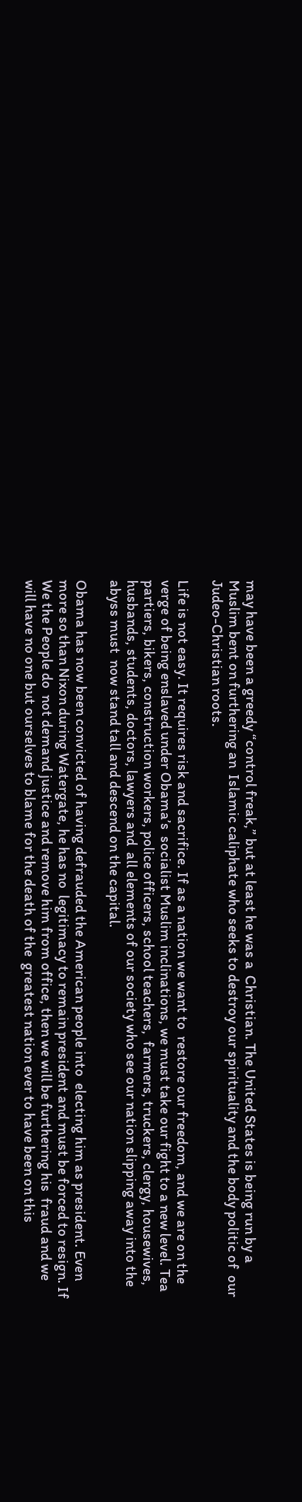may have been a greedy “control freak,” but at least he was a  Christian. The United States is being run by a Muslim bent on furthering an  Islamic caliphate who seeks to destroy our spirituality and the body politic of  our Judeo-Christian roots.

Life is not easy. It requires risk and sacrifice. If as a nation we want to  restore our freedom, and we are on the verge of being enslaved under Obama’s  socialist Muslim inclinations, we must take our fight to a new level. Tea  partiers, bikers, construction workers, police officers, school teachers,  farmers, truckers, clergy, housewives, husbands, students, doctors, lawyers and  all elements of our society who see our nation slipping away into the abyss must  now stand tall and descend on the capital.

Obama has now been convicted of having defrauded the American people into  electing him as president. Even more so than Nixon during Watergate, he has no  legitimacy to remain president and must be forced to resign. If We the People do  not demand justice and remove him from office, then we will be furthering his  fraud and we will have no one but ourselves to blame for the death of the  greatest nation ever to have been on this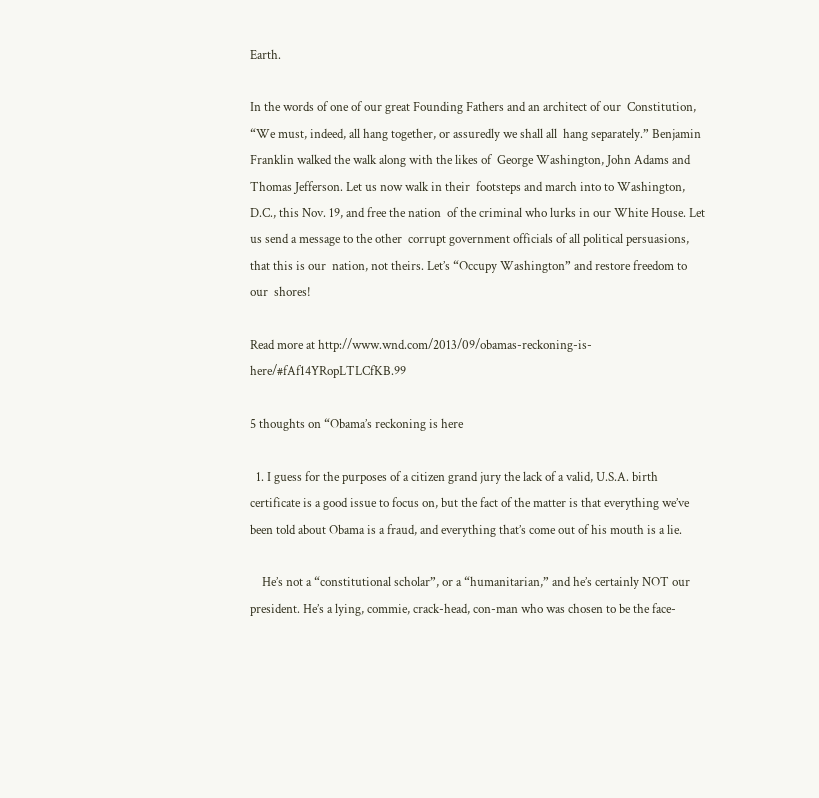Earth.

In the words of one of our great Founding Fathers and an architect of our  Constitution, “We must, indeed, all hang together, or assuredly we shall all  hang separately.” Benjamin Franklin walked the walk along with the likes of  George Washington, John Adams and Thomas Jefferson. Let us now walk in their  footsteps and march into to Washington, D.C., this Nov. 19, and free the nation  of the criminal who lurks in our White House. Let us send a message to the other  corrupt government officials of all political persuasions, that this is our  nation, not theirs. Let’s “Occupy Washington” and restore freedom to our  shores!

Read more at http://www.wnd.com/2013/09/obamas-reckoning-is-here/#fAf14YRopLTLCfKB.99

5 thoughts on “Obama’s reckoning is here

  1. I guess for the purposes of a citizen grand jury the lack of a valid, U.S.A. birth certificate is a good issue to focus on, but the fact of the matter is that everything we’ve been told about Obama is a fraud, and everything that’s come out of his mouth is a lie.

    He’s not a “constitutional scholar”, or a “humanitarian,” and he’s certainly NOT our president. He’s a lying, commie, crack-head, con-man who was chosen to be the face-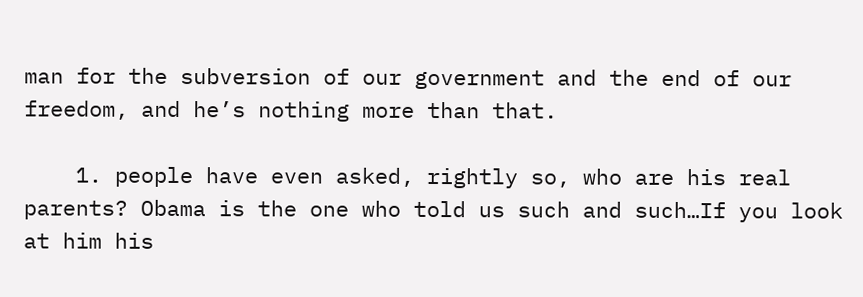man for the subversion of our government and the end of our freedom, and he’s nothing more than that.

    1. people have even asked, rightly so, who are his real parents? Obama is the one who told us such and such…If you look at him his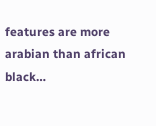features are more arabian than african black…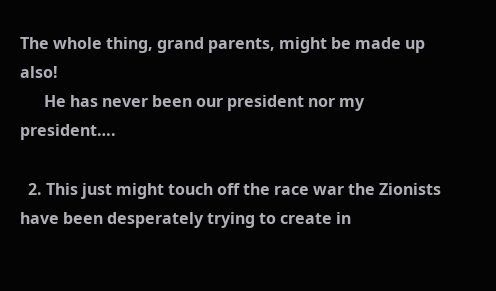The whole thing, grand parents, might be made up also!
      He has never been our president nor my president….

  2. This just might touch off the race war the Zionists have been desperately trying to create in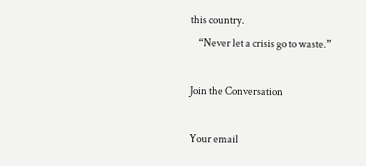this country.
    “Never let a crisis go to waste.”

Join the Conversation

Your email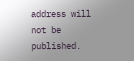address will not be published.